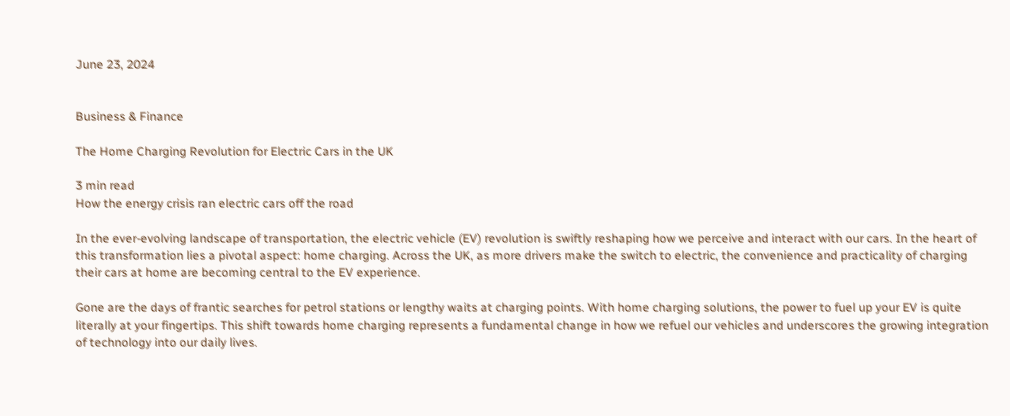June 23, 2024


Business & Finance

The Home Charging Revolution for Electric Cars in the UK

3 min read
How the energy crisis ran electric cars off the road

In the ever-evolving landscape of transportation, the electric vehicle (EV) revolution is swiftly reshaping how we perceive and interact with our cars. In the heart of this transformation lies a pivotal aspect: home charging. Across the UK, as more drivers make the switch to electric, the convenience and practicality of charging their cars at home are becoming central to the EV experience.

Gone are the days of frantic searches for petrol stations or lengthy waits at charging points. With home charging solutions, the power to fuel up your EV is quite literally at your fingertips. This shift towards home charging represents a fundamental change in how we refuel our vehicles and underscores the growing integration of technology into our daily lives.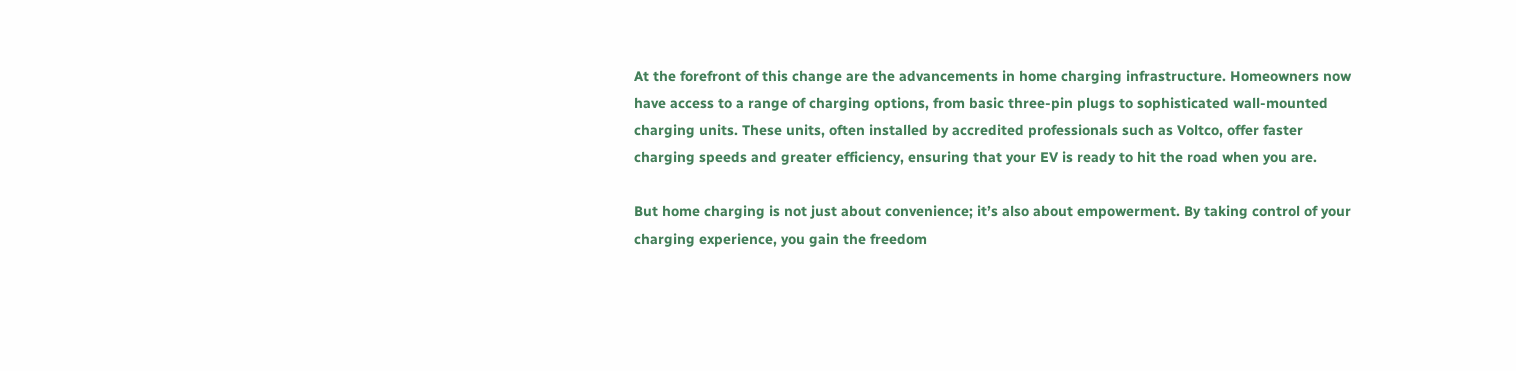At the forefront of this change are the advancements in home charging infrastructure. Homeowners now have access to a range of charging options, from basic three-pin plugs to sophisticated wall-mounted charging units. These units, often installed by accredited professionals such as Voltco, offer faster charging speeds and greater efficiency, ensuring that your EV is ready to hit the road when you are.

But home charging is not just about convenience; it’s also about empowerment. By taking control of your charging experience, you gain the freedom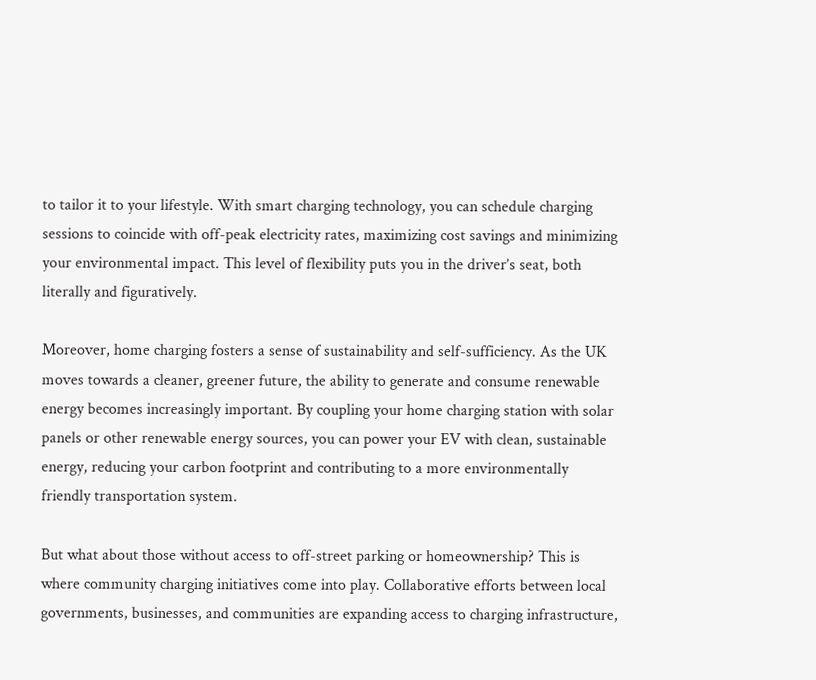to tailor it to your lifestyle. With smart charging technology, you can schedule charging sessions to coincide with off-peak electricity rates, maximizing cost savings and minimizing your environmental impact. This level of flexibility puts you in the driver’s seat, both literally and figuratively.

Moreover, home charging fosters a sense of sustainability and self-sufficiency. As the UK moves towards a cleaner, greener future, the ability to generate and consume renewable energy becomes increasingly important. By coupling your home charging station with solar panels or other renewable energy sources, you can power your EV with clean, sustainable energy, reducing your carbon footprint and contributing to a more environmentally friendly transportation system.

But what about those without access to off-street parking or homeownership? This is where community charging initiatives come into play. Collaborative efforts between local governments, businesses, and communities are expanding access to charging infrastructure,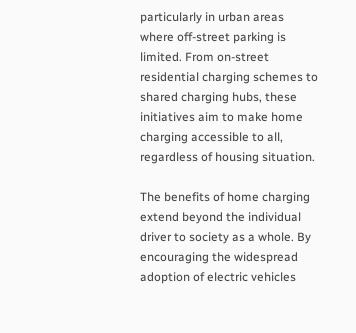particularly in urban areas where off-street parking is limited. From on-street residential charging schemes to shared charging hubs, these initiatives aim to make home charging accessible to all, regardless of housing situation.

The benefits of home charging extend beyond the individual driver to society as a whole. By encouraging the widespread adoption of electric vehicles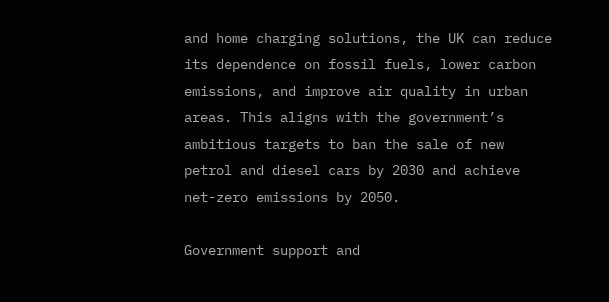and home charging solutions, the UK can reduce its dependence on fossil fuels, lower carbon emissions, and improve air quality in urban areas. This aligns with the government’s ambitious targets to ban the sale of new petrol and diesel cars by 2030 and achieve net-zero emissions by 2050.

Government support and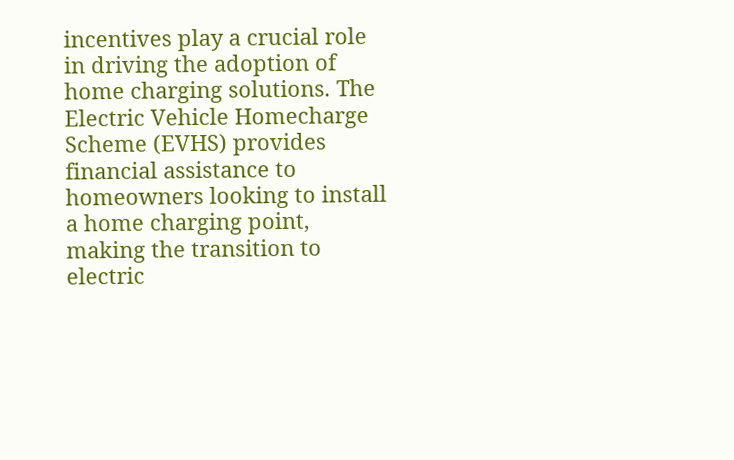incentives play a crucial role in driving the adoption of home charging solutions. The Electric Vehicle Homecharge Scheme (EVHS) provides financial assistance to homeowners looking to install a home charging point, making the transition to electric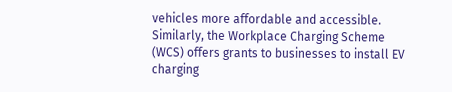vehicles more affordable and accessible. Similarly, the Workplace Charging Scheme (WCS) offers grants to businesses to install EV charging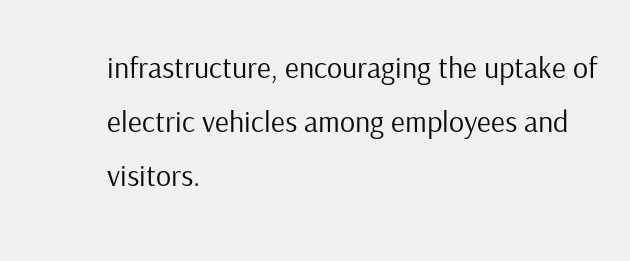infrastructure, encouraging the uptake of electric vehicles among employees and visitors.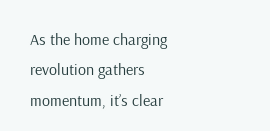As the home charging revolution gathers momentum, it’s clear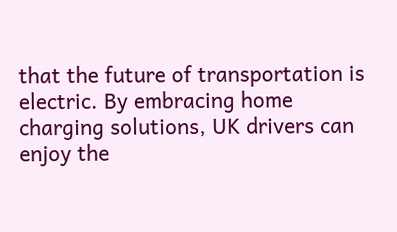that the future of transportation is electric. By embracing home charging solutions, UK drivers can enjoy the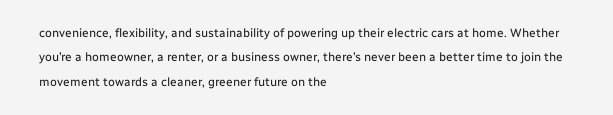convenience, flexibility, and sustainability of powering up their electric cars at home. Whether you’re a homeowner, a renter, or a business owner, there’s never been a better time to join the movement towards a cleaner, greener future on the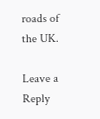roads of the UK.

Leave a Reply